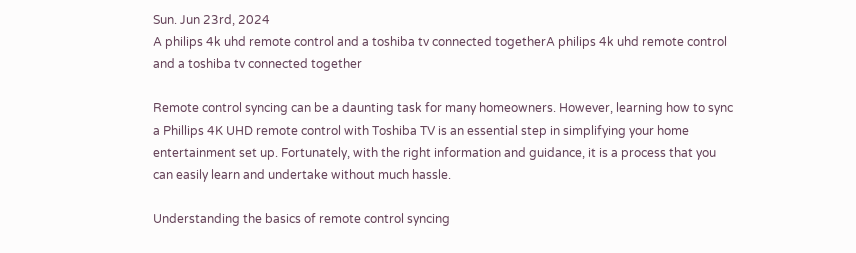Sun. Jun 23rd, 2024
A philips 4k uhd remote control and a toshiba tv connected togetherA philips 4k uhd remote control and a toshiba tv connected together

Remote control syncing can be a daunting task for many homeowners. However, learning how to sync a Phillips 4K UHD remote control with Toshiba TV is an essential step in simplifying your home entertainment set up. Fortunately, with the right information and guidance, it is a process that you can easily learn and undertake without much hassle.

Understanding the basics of remote control syncing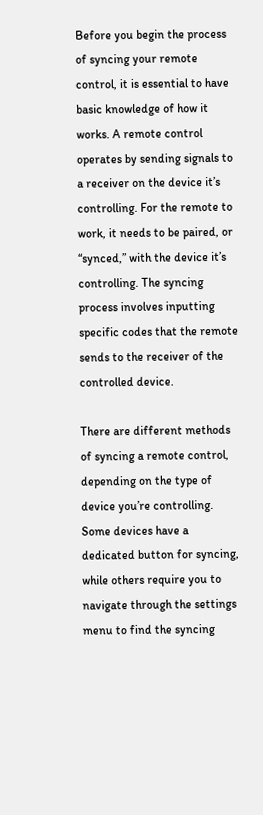Before you begin the process of syncing your remote control, it is essential to have basic knowledge of how it works. A remote control operates by sending signals to a receiver on the device it’s controlling. For the remote to work, it needs to be paired, or “synced,” with the device it’s controlling. The syncing process involves inputting specific codes that the remote sends to the receiver of the controlled device.

There are different methods of syncing a remote control, depending on the type of device you’re controlling. Some devices have a dedicated button for syncing, while others require you to navigate through the settings menu to find the syncing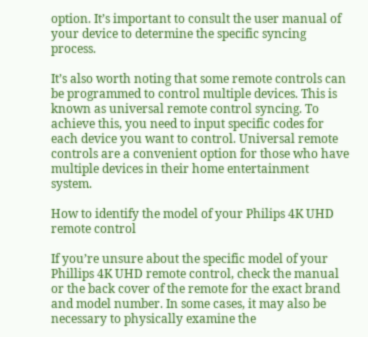option. It’s important to consult the user manual of your device to determine the specific syncing process.

It’s also worth noting that some remote controls can be programmed to control multiple devices. This is known as universal remote control syncing. To achieve this, you need to input specific codes for each device you want to control. Universal remote controls are a convenient option for those who have multiple devices in their home entertainment system.

How to identify the model of your Philips 4K UHD remote control

If you’re unsure about the specific model of your Phillips 4K UHD remote control, check the manual or the back cover of the remote for the exact brand and model number. In some cases, it may also be necessary to physically examine the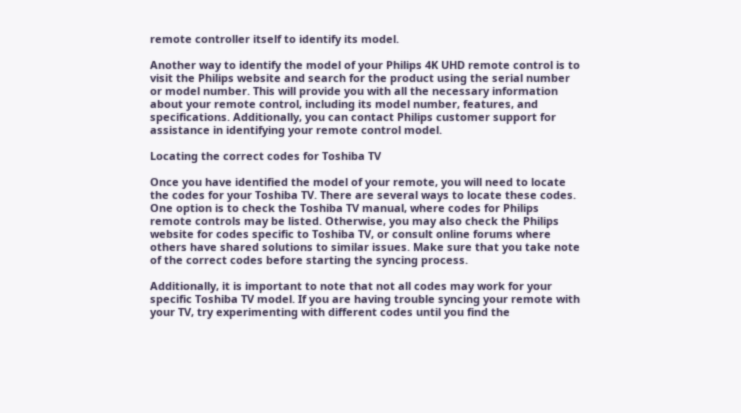remote controller itself to identify its model.

Another way to identify the model of your Philips 4K UHD remote control is to visit the Philips website and search for the product using the serial number or model number. This will provide you with all the necessary information about your remote control, including its model number, features, and specifications. Additionally, you can contact Philips customer support for assistance in identifying your remote control model.

Locating the correct codes for Toshiba TV

Once you have identified the model of your remote, you will need to locate the codes for your Toshiba TV. There are several ways to locate these codes. One option is to check the Toshiba TV manual, where codes for Philips remote controls may be listed. Otherwise, you may also check the Philips website for codes specific to Toshiba TV, or consult online forums where others have shared solutions to similar issues. Make sure that you take note of the correct codes before starting the syncing process.

Additionally, it is important to note that not all codes may work for your specific Toshiba TV model. If you are having trouble syncing your remote with your TV, try experimenting with different codes until you find the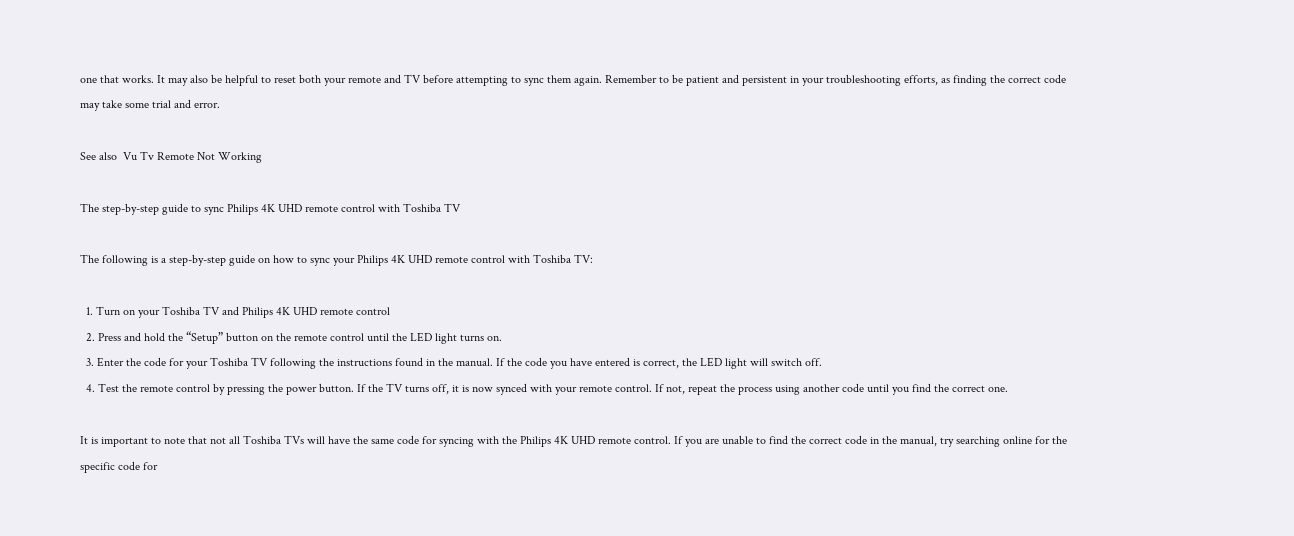one that works. It may also be helpful to reset both your remote and TV before attempting to sync them again. Remember to be patient and persistent in your troubleshooting efforts, as finding the correct code may take some trial and error.

See also  Vu Tv Remote Not Working

The step-by-step guide to sync Philips 4K UHD remote control with Toshiba TV

The following is a step-by-step guide on how to sync your Philips 4K UHD remote control with Toshiba TV:

  1. Turn on your Toshiba TV and Philips 4K UHD remote control
  2. Press and hold the “Setup” button on the remote control until the LED light turns on.
  3. Enter the code for your Toshiba TV following the instructions found in the manual. If the code you have entered is correct, the LED light will switch off.
  4. Test the remote control by pressing the power button. If the TV turns off, it is now synced with your remote control. If not, repeat the process using another code until you find the correct one.

It is important to note that not all Toshiba TVs will have the same code for syncing with the Philips 4K UHD remote control. If you are unable to find the correct code in the manual, try searching online for the specific code for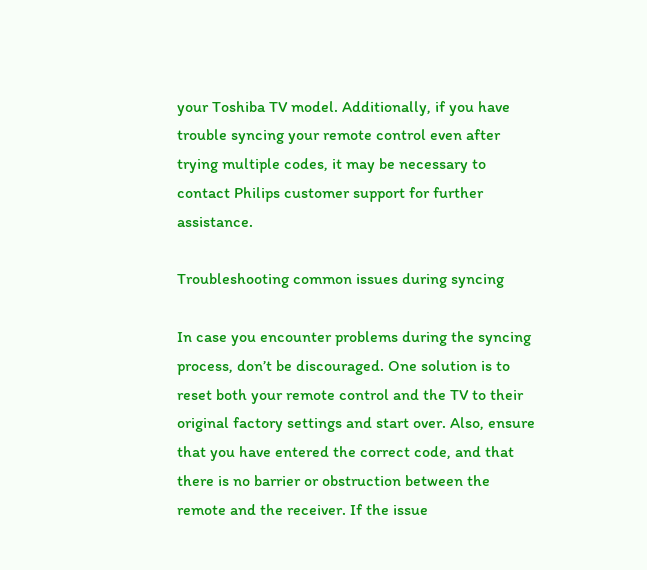your Toshiba TV model. Additionally, if you have trouble syncing your remote control even after trying multiple codes, it may be necessary to contact Philips customer support for further assistance.

Troubleshooting common issues during syncing

In case you encounter problems during the syncing process, don’t be discouraged. One solution is to reset both your remote control and the TV to their original factory settings and start over. Also, ensure that you have entered the correct code, and that there is no barrier or obstruction between the remote and the receiver. If the issue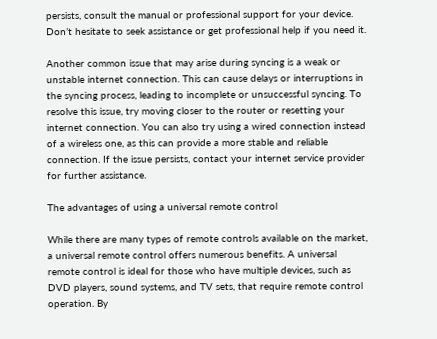persists, consult the manual or professional support for your device. Don’t hesitate to seek assistance or get professional help if you need it.

Another common issue that may arise during syncing is a weak or unstable internet connection. This can cause delays or interruptions in the syncing process, leading to incomplete or unsuccessful syncing. To resolve this issue, try moving closer to the router or resetting your internet connection. You can also try using a wired connection instead of a wireless one, as this can provide a more stable and reliable connection. If the issue persists, contact your internet service provider for further assistance.

The advantages of using a universal remote control

While there are many types of remote controls available on the market, a universal remote control offers numerous benefits. A universal remote control is ideal for those who have multiple devices, such as DVD players, sound systems, and TV sets, that require remote control operation. By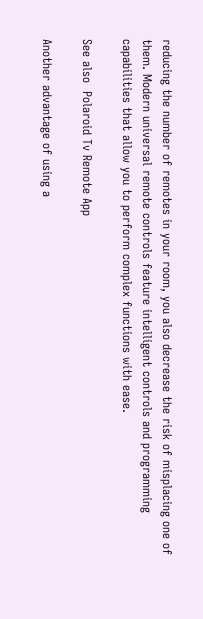reducing the number of remotes in your room, you also decrease the risk of misplacing one of them. Modern universal remote controls feature intelligent controls and programming capabilities that allow you to perform complex functions with ease.

See also  Polaroid Tv Remote App

Another advantage of using a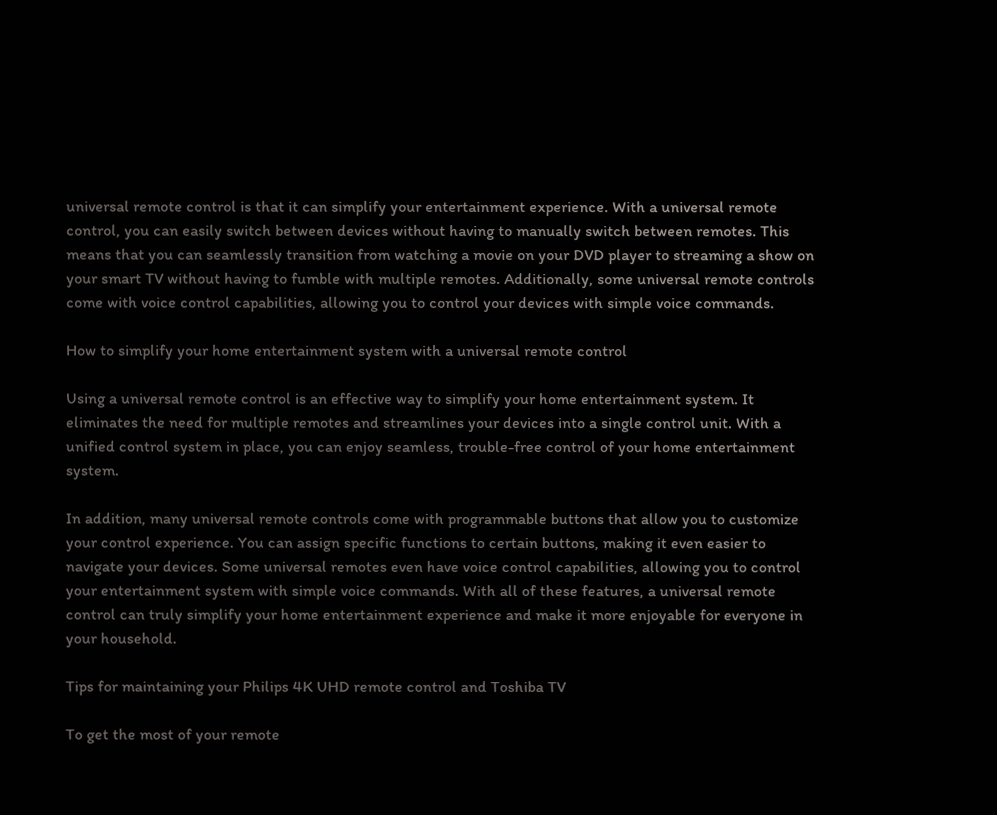universal remote control is that it can simplify your entertainment experience. With a universal remote control, you can easily switch between devices without having to manually switch between remotes. This means that you can seamlessly transition from watching a movie on your DVD player to streaming a show on your smart TV without having to fumble with multiple remotes. Additionally, some universal remote controls come with voice control capabilities, allowing you to control your devices with simple voice commands.

How to simplify your home entertainment system with a universal remote control

Using a universal remote control is an effective way to simplify your home entertainment system. It eliminates the need for multiple remotes and streamlines your devices into a single control unit. With a unified control system in place, you can enjoy seamless, trouble-free control of your home entertainment system.

In addition, many universal remote controls come with programmable buttons that allow you to customize your control experience. You can assign specific functions to certain buttons, making it even easier to navigate your devices. Some universal remotes even have voice control capabilities, allowing you to control your entertainment system with simple voice commands. With all of these features, a universal remote control can truly simplify your home entertainment experience and make it more enjoyable for everyone in your household.

Tips for maintaining your Philips 4K UHD remote control and Toshiba TV

To get the most of your remote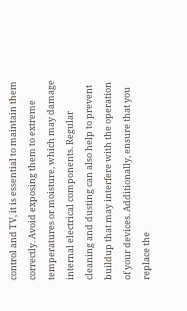control and TV, it is essential to maintain them correctly. Avoid exposing them to extreme temperatures or moisture, which may damage internal electrical components. Regular cleaning and dusting can also help to prevent buildup that may interfere with the operation of your devices. Additionally, ensure that you replace the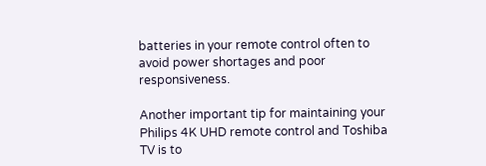batteries in your remote control often to avoid power shortages and poor responsiveness.

Another important tip for maintaining your Philips 4K UHD remote control and Toshiba TV is to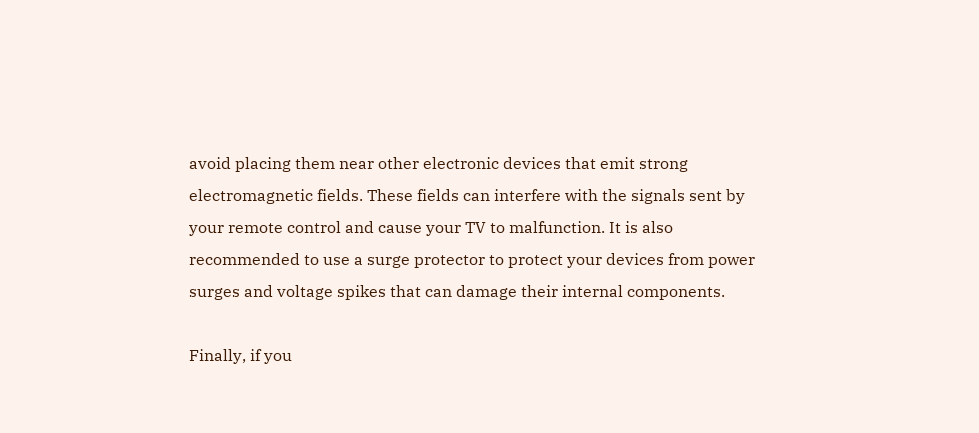avoid placing them near other electronic devices that emit strong electromagnetic fields. These fields can interfere with the signals sent by your remote control and cause your TV to malfunction. It is also recommended to use a surge protector to protect your devices from power surges and voltage spikes that can damage their internal components.

Finally, if you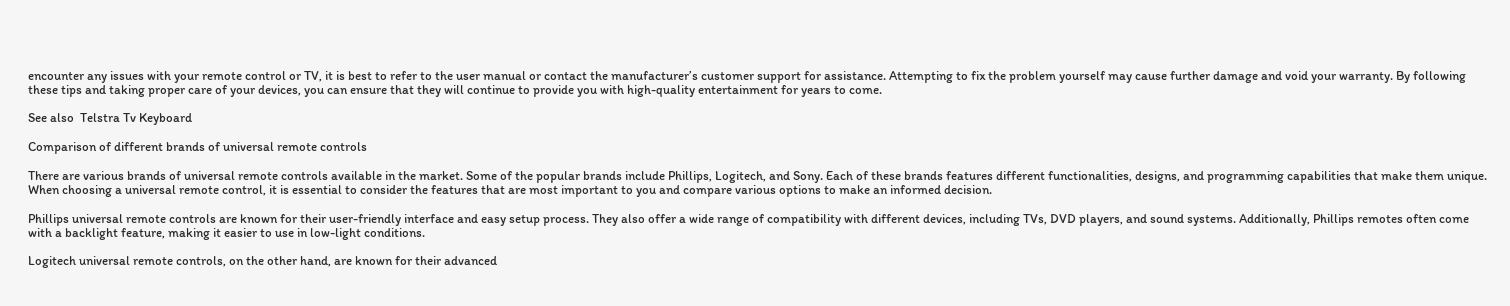encounter any issues with your remote control or TV, it is best to refer to the user manual or contact the manufacturer’s customer support for assistance. Attempting to fix the problem yourself may cause further damage and void your warranty. By following these tips and taking proper care of your devices, you can ensure that they will continue to provide you with high-quality entertainment for years to come.

See also  Telstra Tv Keyboard

Comparison of different brands of universal remote controls

There are various brands of universal remote controls available in the market. Some of the popular brands include Phillips, Logitech, and Sony. Each of these brands features different functionalities, designs, and programming capabilities that make them unique. When choosing a universal remote control, it is essential to consider the features that are most important to you and compare various options to make an informed decision.

Phillips universal remote controls are known for their user-friendly interface and easy setup process. They also offer a wide range of compatibility with different devices, including TVs, DVD players, and sound systems. Additionally, Phillips remotes often come with a backlight feature, making it easier to use in low-light conditions.

Logitech universal remote controls, on the other hand, are known for their advanced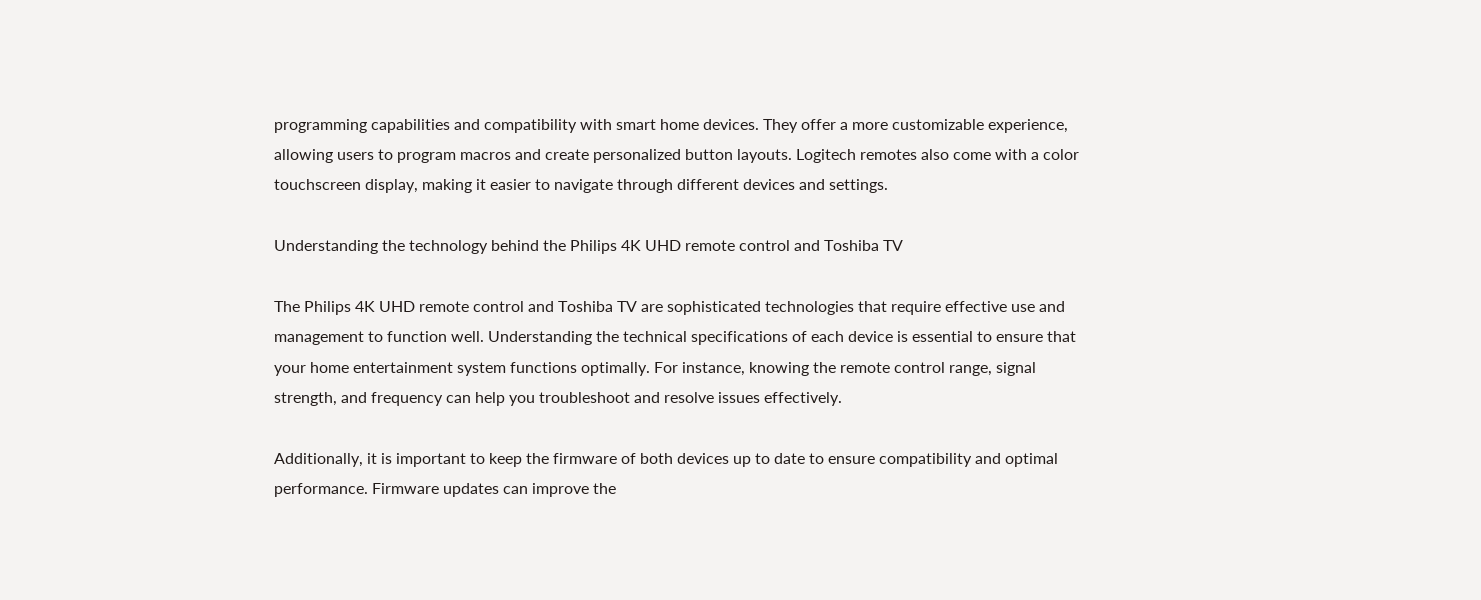programming capabilities and compatibility with smart home devices. They offer a more customizable experience, allowing users to program macros and create personalized button layouts. Logitech remotes also come with a color touchscreen display, making it easier to navigate through different devices and settings.

Understanding the technology behind the Philips 4K UHD remote control and Toshiba TV

The Philips 4K UHD remote control and Toshiba TV are sophisticated technologies that require effective use and management to function well. Understanding the technical specifications of each device is essential to ensure that your home entertainment system functions optimally. For instance, knowing the remote control range, signal strength, and frequency can help you troubleshoot and resolve issues effectively.

Additionally, it is important to keep the firmware of both devices up to date to ensure compatibility and optimal performance. Firmware updates can improve the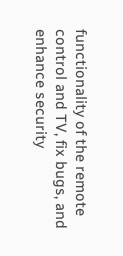functionality of the remote control and TV, fix bugs, and enhance security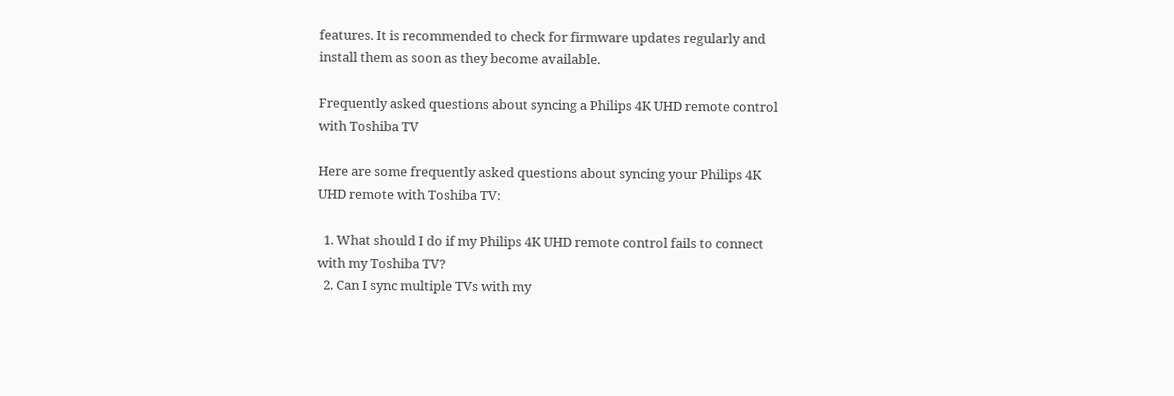features. It is recommended to check for firmware updates regularly and install them as soon as they become available.

Frequently asked questions about syncing a Philips 4K UHD remote control with Toshiba TV

Here are some frequently asked questions about syncing your Philips 4K UHD remote with Toshiba TV:

  1. What should I do if my Philips 4K UHD remote control fails to connect with my Toshiba TV?
  2. Can I sync multiple TVs with my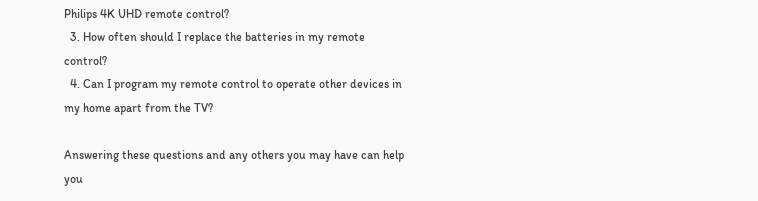Philips 4K UHD remote control?
  3. How often should I replace the batteries in my remote control?
  4. Can I program my remote control to operate other devices in my home apart from the TV?

Answering these questions and any others you may have can help you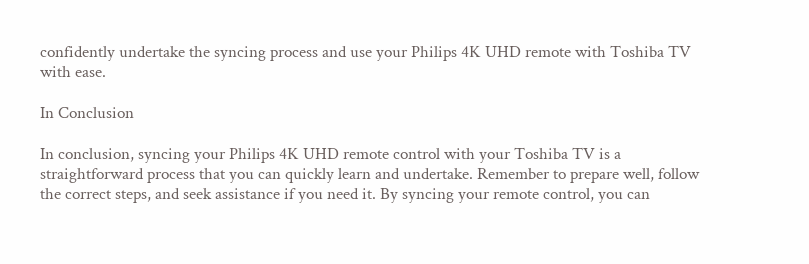confidently undertake the syncing process and use your Philips 4K UHD remote with Toshiba TV with ease.

In Conclusion

In conclusion, syncing your Philips 4K UHD remote control with your Toshiba TV is a straightforward process that you can quickly learn and undertake. Remember to prepare well, follow the correct steps, and seek assistance if you need it. By syncing your remote control, you can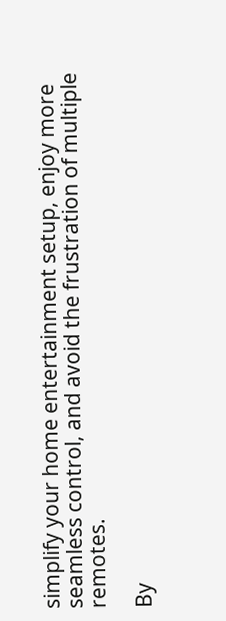simplify your home entertainment setup, enjoy more seamless control, and avoid the frustration of multiple remotes.

By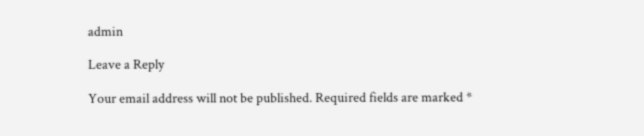admin

Leave a Reply

Your email address will not be published. Required fields are marked *